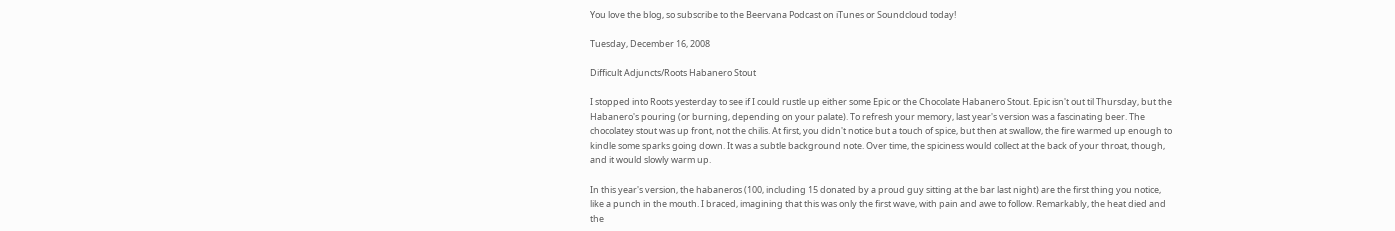You love the blog, so subscribe to the Beervana Podcast on iTunes or Soundcloud today!

Tuesday, December 16, 2008

Difficult Adjuncts/Roots Habanero Stout

I stopped into Roots yesterday to see if I could rustle up either some Epic or the Chocolate Habanero Stout. Epic isn't out til Thursday, but the Habanero's pouring (or burning, depending on your palate). To refresh your memory, last year's version was a fascinating beer. The chocolatey stout was up front, not the chilis. At first, you didn't notice but a touch of spice, but then at swallow, the fire warmed up enough to kindle some sparks going down. It was a subtle background note. Over time, the spiciness would collect at the back of your throat, though, and it would slowly warm up.

In this year's version, the habaneros (100, including 15 donated by a proud guy sitting at the bar last night) are the first thing you notice, like a punch in the mouth. I braced, imagining that this was only the first wave, with pain and awe to follow. Remarkably, the heat died and the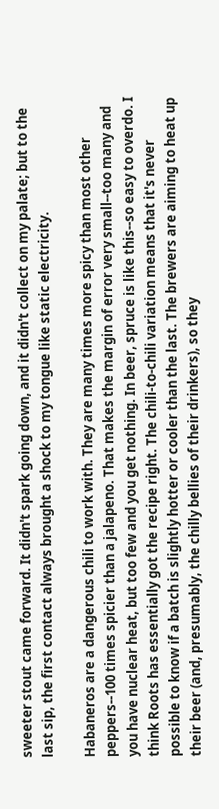sweeter stout came forward. It didn't spark going down, and it didn't collect on my palate; but to the last sip, the first contact always brought a shock to my tongue like static electricity.

Habaneros are a dangerous chili to work with. They are many times more spicy than most other peppers--100 times spicier than a jalapeno. That makes the margin of error very small--too many and you have nuclear heat, but too few and you get nothing. In beer, spruce is like this--so easy to overdo. I think Roots has essentially got the recipe right. The chili-to-chili variation means that it's never possible to know if a batch is slightly hotter or cooler than the last. The brewers are aiming to heat up their beer (and, presumably, the chilly bellies of their drinkers), so they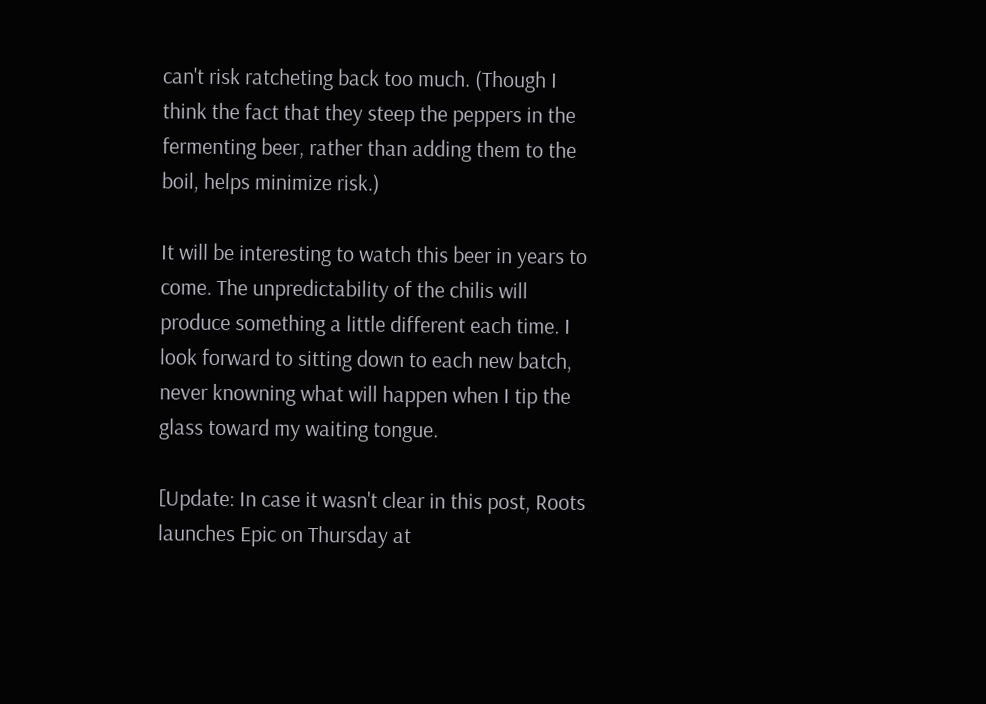can't risk ratcheting back too much. (Though I think the fact that they steep the peppers in the fermenting beer, rather than adding them to the boil, helps minimize risk.)

It will be interesting to watch this beer in years to come. The unpredictability of the chilis will produce something a little different each time. I look forward to sitting down to each new batch, never knowning what will happen when I tip the glass toward my waiting tongue.

[Update: In case it wasn't clear in this post, Roots launches Epic on Thursday at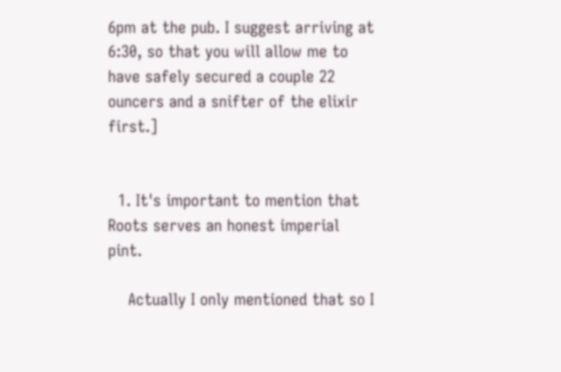6pm at the pub. I suggest arriving at 6:30, so that you will allow me to have safely secured a couple 22 ouncers and a snifter of the elixir first.]


  1. It's important to mention that Roots serves an honest imperial pint.

    Actually I only mentioned that so I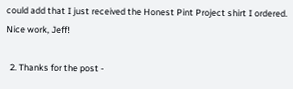could add that I just received the Honest Pint Project shirt I ordered. Nice work, Jeff!

  2. Thanks for the post -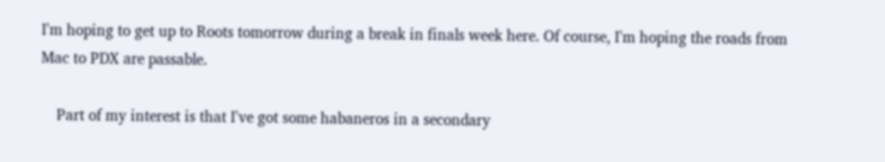I'm hoping to get up to Roots tomorrow during a break in finals week here. Of course, I'm hoping the roads from Mac to PDX are passable.

    Part of my interest is that I've got some habaneros in a secondary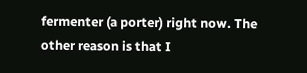fermenter (a porter) right now. The other reason is that I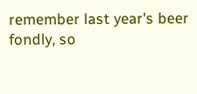remember last year's beer fondly, so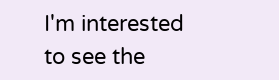I'm interested to see the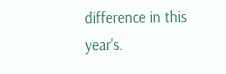difference in this year's.